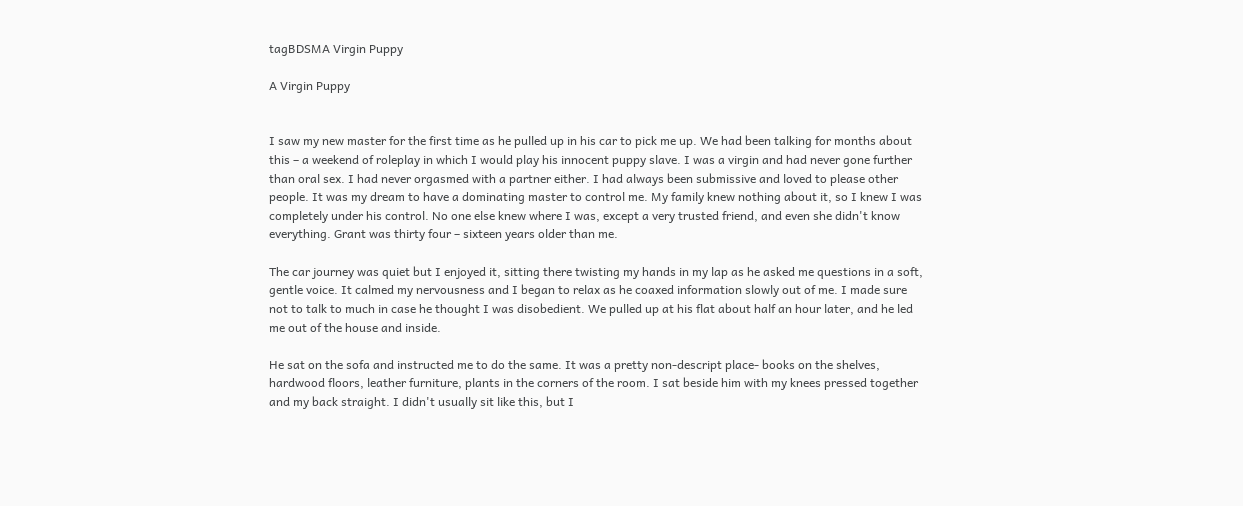tagBDSMA Virgin Puppy

A Virgin Puppy


I saw my new master for the first time as he pulled up in his car to pick me up. We had been talking for months about this – a weekend of roleplay in which I would play his innocent puppy slave. I was a virgin and had never gone further than oral sex. I had never orgasmed with a partner either. I had always been submissive and loved to please other people. It was my dream to have a dominating master to control me. My family knew nothing about it, so I knew I was completely under his control. No one else knew where I was, except a very trusted friend, and even she didn't know everything. Grant was thirty four – sixteen years older than me.

The car journey was quiet but I enjoyed it, sitting there twisting my hands in my lap as he asked me questions in a soft, gentle voice. It calmed my nervousness and I began to relax as he coaxed information slowly out of me. I made sure not to talk to much in case he thought I was disobedient. We pulled up at his flat about half an hour later, and he led me out of the house and inside.

He sat on the sofa and instructed me to do the same. It was a pretty non-descript place- books on the shelves, hardwood floors, leather furniture, plants in the corners of the room. I sat beside him with my knees pressed together and my back straight. I didn't usually sit like this, but I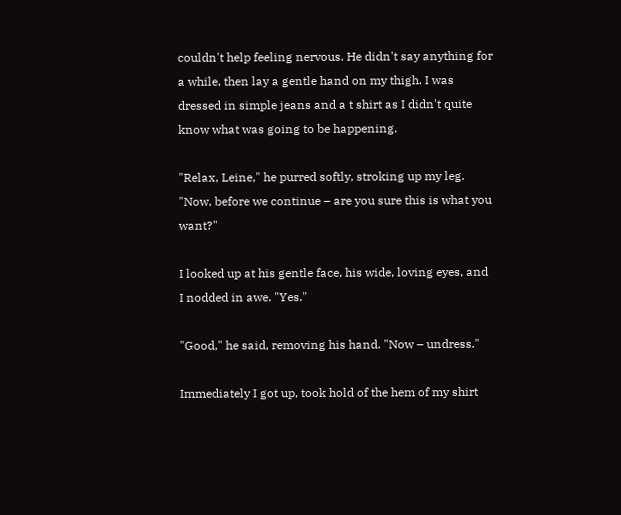couldn't help feeling nervous. He didn't say anything for a while, then lay a gentle hand on my thigh. I was dressed in simple jeans and a t shirt as I didn't quite know what was going to be happening.

"Relax, Leine," he purred softly, stroking up my leg. "Now, before we continue – are you sure this is what you want?"

I looked up at his gentle face, his wide, loving eyes, and I nodded in awe. "Yes."

"Good," he said, removing his hand. "Now – undress."

Immediately I got up, took hold of the hem of my shirt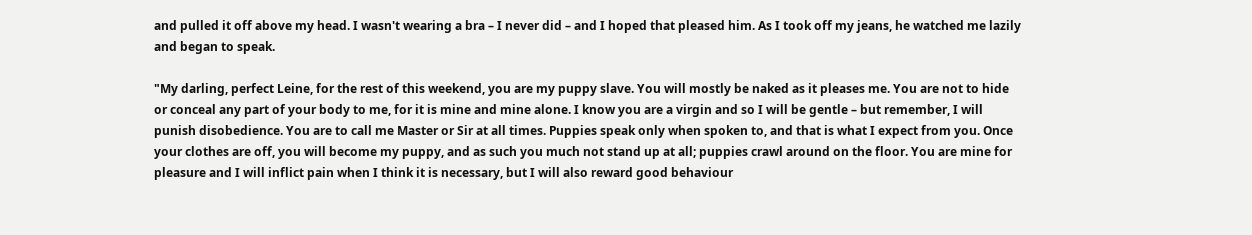and pulled it off above my head. I wasn't wearing a bra – I never did – and I hoped that pleased him. As I took off my jeans, he watched me lazily and began to speak.

"My darling, perfect Leine, for the rest of this weekend, you are my puppy slave. You will mostly be naked as it pleases me. You are not to hide or conceal any part of your body to me, for it is mine and mine alone. I know you are a virgin and so I will be gentle – but remember, I will punish disobedience. You are to call me Master or Sir at all times. Puppies speak only when spoken to, and that is what I expect from you. Once your clothes are off, you will become my puppy, and as such you much not stand up at all; puppies crawl around on the floor. You are mine for pleasure and I will inflict pain when I think it is necessary, but I will also reward good behaviour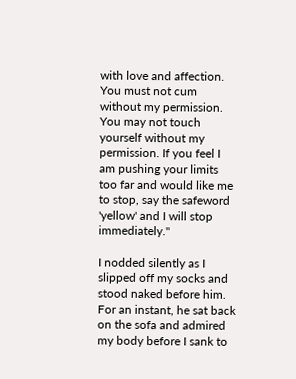with love and affection. You must not cum without my permission. You may not touch yourself without my permission. If you feel I am pushing your limits too far and would like me to stop, say the safeword 'yellow' and I will stop immediately."

I nodded silently as I slipped off my socks and stood naked before him. For an instant, he sat back on the sofa and admired my body before I sank to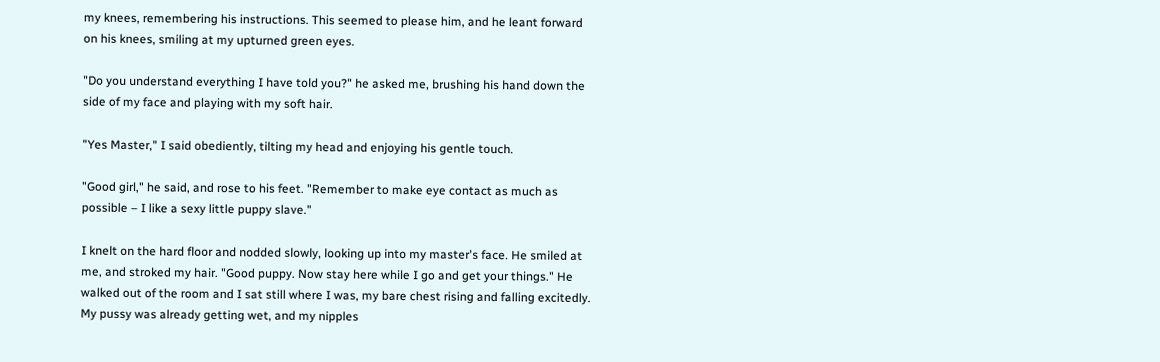my knees, remembering his instructions. This seemed to please him, and he leant forward on his knees, smiling at my upturned green eyes.

"Do you understand everything I have told you?" he asked me, brushing his hand down the side of my face and playing with my soft hair.

"Yes Master," I said obediently, tilting my head and enjoying his gentle touch.

"Good girl," he said, and rose to his feet. "Remember to make eye contact as much as possible – I like a sexy little puppy slave."

I knelt on the hard floor and nodded slowly, looking up into my master's face. He smiled at me, and stroked my hair. "Good puppy. Now stay here while I go and get your things." He walked out of the room and I sat still where I was, my bare chest rising and falling excitedly. My pussy was already getting wet, and my nipples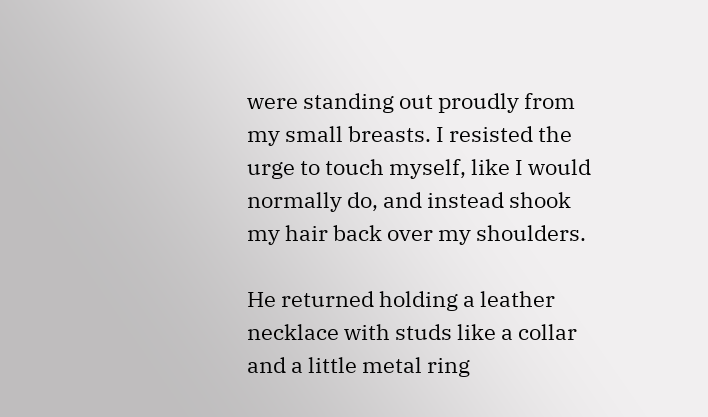were standing out proudly from my small breasts. I resisted the urge to touch myself, like I would normally do, and instead shook my hair back over my shoulders.

He returned holding a leather necklace with studs like a collar and a little metal ring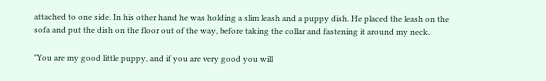attached to one side. In his other hand he was holding a slim leash and a puppy dish. He placed the leash on the sofa and put the dish on the floor out of the way, before taking the collar and fastening it around my neck.

"You are my good little puppy, and if you are very good you will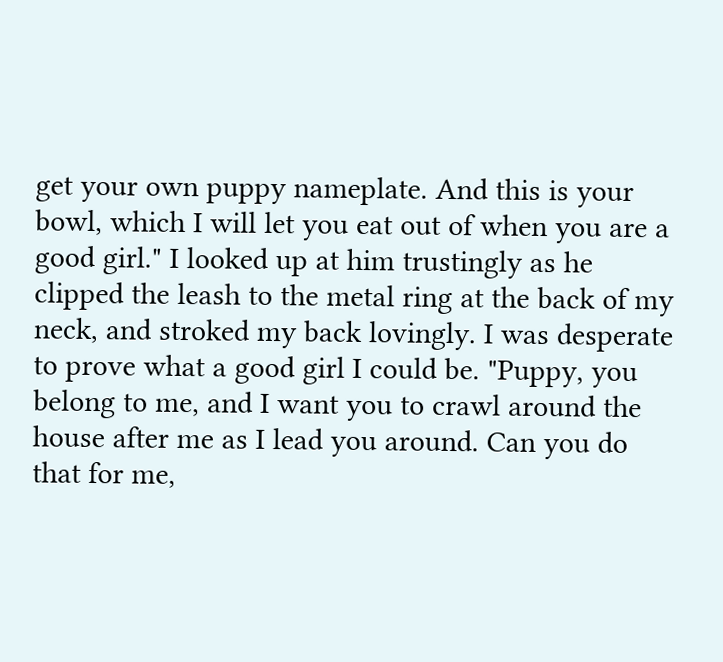get your own puppy nameplate. And this is your bowl, which I will let you eat out of when you are a good girl." I looked up at him trustingly as he clipped the leash to the metal ring at the back of my neck, and stroked my back lovingly. I was desperate to prove what a good girl I could be. "Puppy, you belong to me, and I want you to crawl around the house after me as I lead you around. Can you do that for me,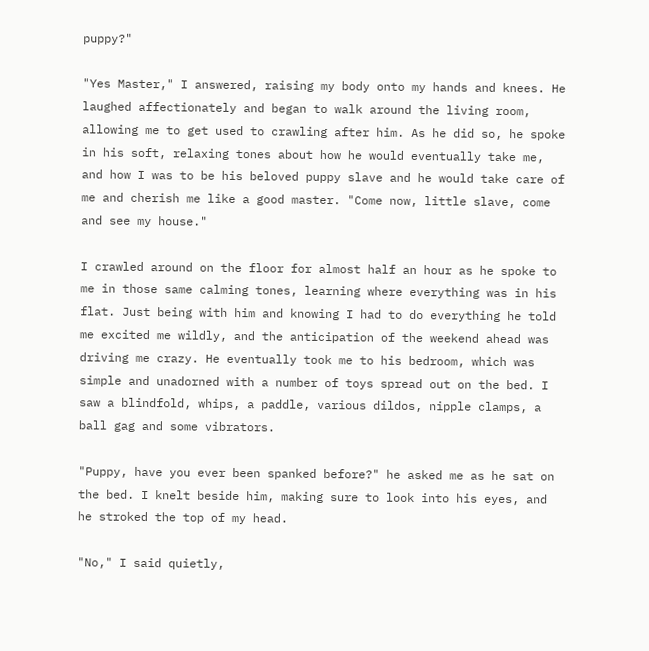puppy?"

"Yes Master," I answered, raising my body onto my hands and knees. He laughed affectionately and began to walk around the living room, allowing me to get used to crawling after him. As he did so, he spoke in his soft, relaxing tones about how he would eventually take me, and how I was to be his beloved puppy slave and he would take care of me and cherish me like a good master. "Come now, little slave, come and see my house."

I crawled around on the floor for almost half an hour as he spoke to me in those same calming tones, learning where everything was in his flat. Just being with him and knowing I had to do everything he told me excited me wildly, and the anticipation of the weekend ahead was driving me crazy. He eventually took me to his bedroom, which was simple and unadorned with a number of toys spread out on the bed. I saw a blindfold, whips, a paddle, various dildos, nipple clamps, a ball gag and some vibrators.

"Puppy, have you ever been spanked before?" he asked me as he sat on the bed. I knelt beside him, making sure to look into his eyes, and he stroked the top of my head.

"No," I said quietly,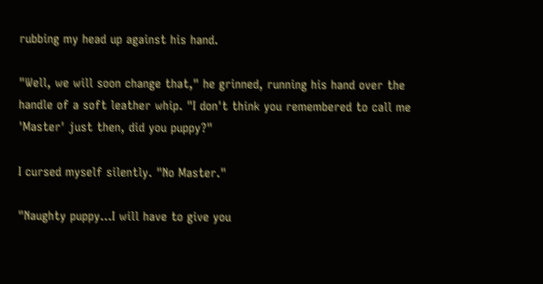rubbing my head up against his hand.

"Well, we will soon change that," he grinned, running his hand over the handle of a soft leather whip. "I don't think you remembered to call me 'Master' just then, did you puppy?"

I cursed myself silently. "No Master."

"Naughty puppy...I will have to give you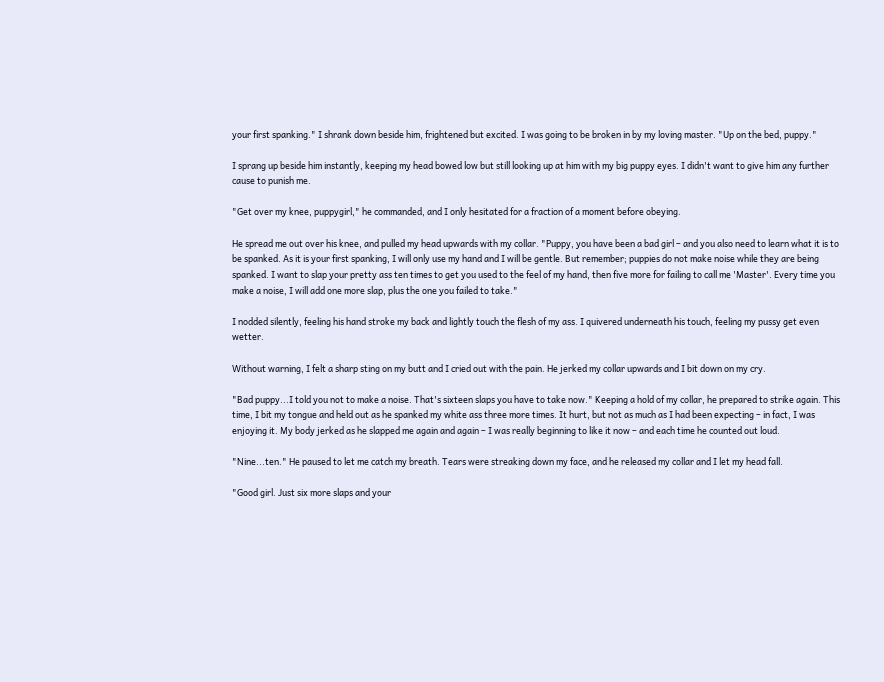your first spanking." I shrank down beside him, frightened but excited. I was going to be broken in by my loving master. "Up on the bed, puppy."

I sprang up beside him instantly, keeping my head bowed low but still looking up at him with my big puppy eyes. I didn't want to give him any further cause to punish me.

"Get over my knee, puppygirl," he commanded, and I only hesitated for a fraction of a moment before obeying.

He spread me out over his knee, and pulled my head upwards with my collar. "Puppy, you have been a bad girl – and you also need to learn what it is to be spanked. As it is your first spanking, I will only use my hand and I will be gentle. But remember; puppies do not make noise while they are being spanked. I want to slap your pretty ass ten times to get you used to the feel of my hand, then five more for failing to call me 'Master'. Every time you make a noise, I will add one more slap, plus the one you failed to take."

I nodded silently, feeling his hand stroke my back and lightly touch the flesh of my ass. I quivered underneath his touch, feeling my pussy get even wetter.

Without warning, I felt a sharp sting on my butt and I cried out with the pain. He jerked my collar upwards and I bit down on my cry.

"Bad puppy...I told you not to make a noise. That's sixteen slaps you have to take now." Keeping a hold of my collar, he prepared to strike again. This time, I bit my tongue and held out as he spanked my white ass three more times. It hurt, but not as much as I had been expecting – in fact, I was enjoying it. My body jerked as he slapped me again and again – I was really beginning to like it now – and each time he counted out loud.

"Nine...ten." He paused to let me catch my breath. Tears were streaking down my face, and he released my collar and I let my head fall.

"Good girl. Just six more slaps and your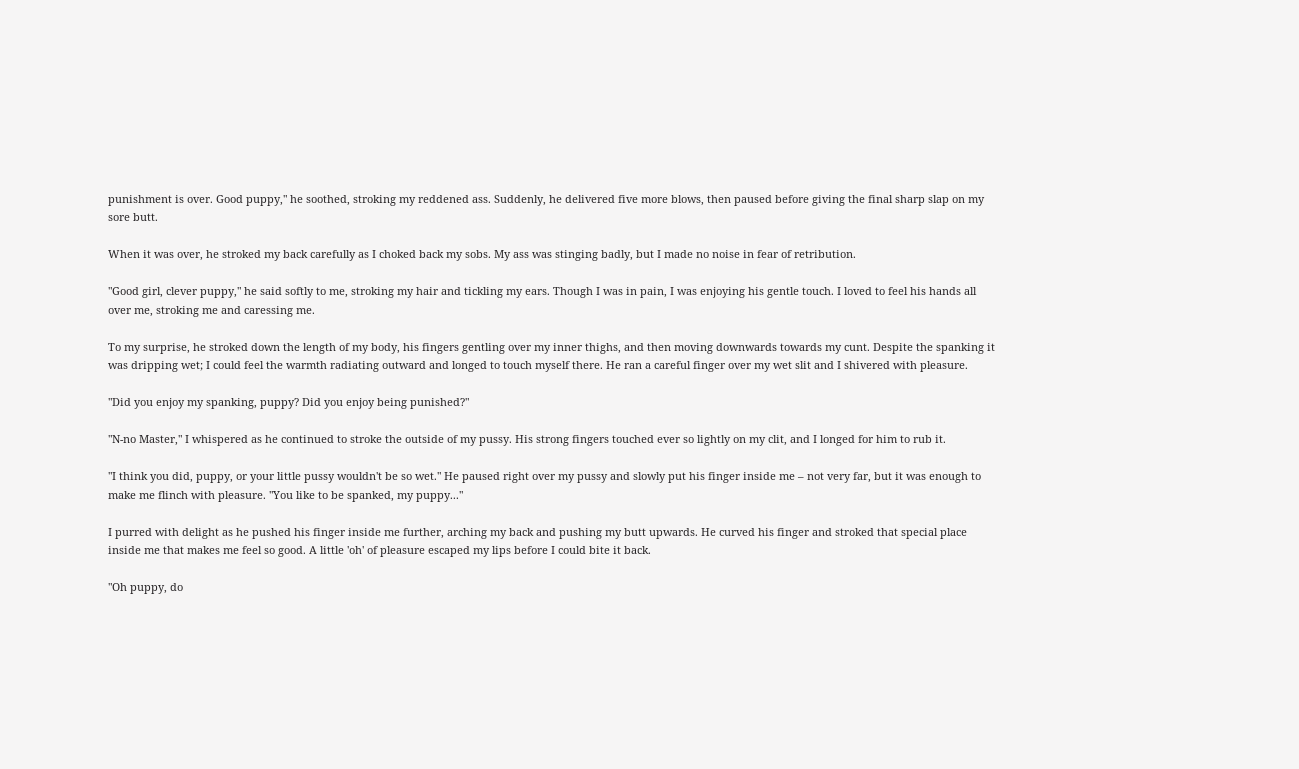punishment is over. Good puppy," he soothed, stroking my reddened ass. Suddenly, he delivered five more blows, then paused before giving the final sharp slap on my sore butt.

When it was over, he stroked my back carefully as I choked back my sobs. My ass was stinging badly, but I made no noise in fear of retribution.

"Good girl, clever puppy," he said softly to me, stroking my hair and tickling my ears. Though I was in pain, I was enjoying his gentle touch. I loved to feel his hands all over me, stroking me and caressing me.

To my surprise, he stroked down the length of my body, his fingers gentling over my inner thighs, and then moving downwards towards my cunt. Despite the spanking it was dripping wet; I could feel the warmth radiating outward and longed to touch myself there. He ran a careful finger over my wet slit and I shivered with pleasure.

"Did you enjoy my spanking, puppy? Did you enjoy being punished?"

"N-no Master," I whispered as he continued to stroke the outside of my pussy. His strong fingers touched ever so lightly on my clit, and I longed for him to rub it.

"I think you did, puppy, or your little pussy wouldn't be so wet." He paused right over my pussy and slowly put his finger inside me – not very far, but it was enough to make me flinch with pleasure. "You like to be spanked, my puppy..."

I purred with delight as he pushed his finger inside me further, arching my back and pushing my butt upwards. He curved his finger and stroked that special place inside me that makes me feel so good. A little 'oh' of pleasure escaped my lips before I could bite it back.

"Oh puppy, do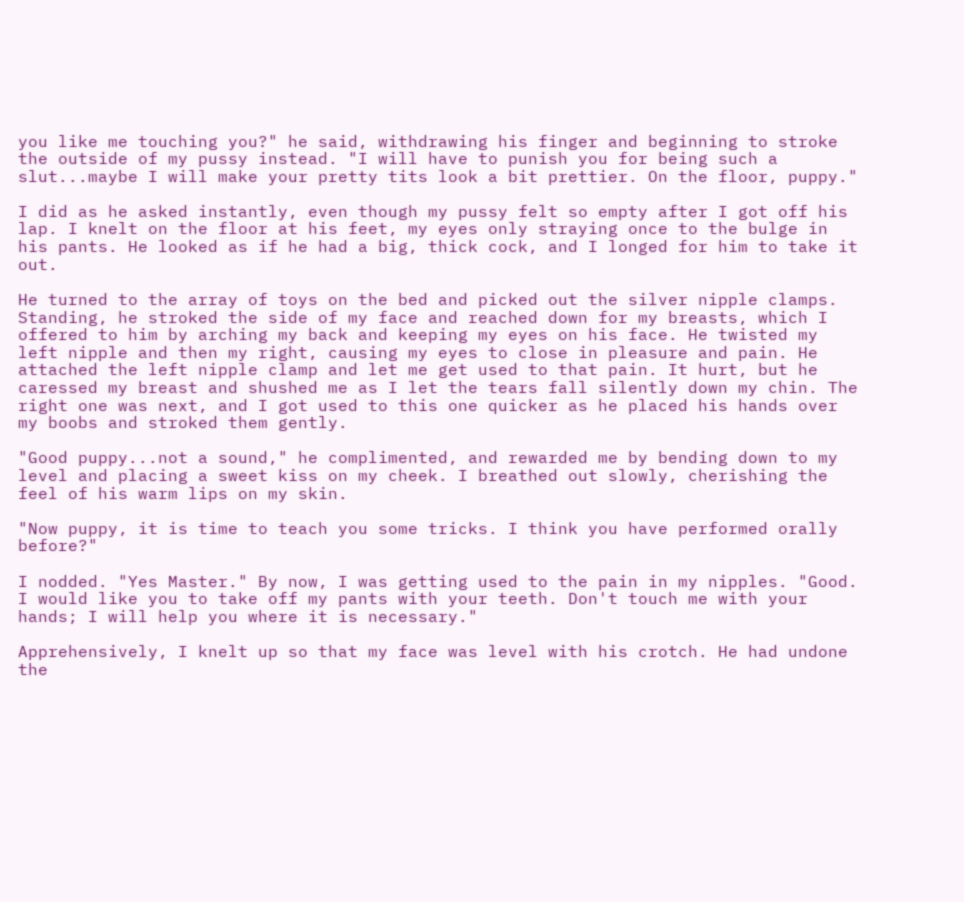you like me touching you?" he said, withdrawing his finger and beginning to stroke the outside of my pussy instead. "I will have to punish you for being such a slut...maybe I will make your pretty tits look a bit prettier. On the floor, puppy."

I did as he asked instantly, even though my pussy felt so empty after I got off his lap. I knelt on the floor at his feet, my eyes only straying once to the bulge in his pants. He looked as if he had a big, thick cock, and I longed for him to take it out.

He turned to the array of toys on the bed and picked out the silver nipple clamps. Standing, he stroked the side of my face and reached down for my breasts, which I offered to him by arching my back and keeping my eyes on his face. He twisted my left nipple and then my right, causing my eyes to close in pleasure and pain. He attached the left nipple clamp and let me get used to that pain. It hurt, but he caressed my breast and shushed me as I let the tears fall silently down my chin. The right one was next, and I got used to this one quicker as he placed his hands over my boobs and stroked them gently.

"Good puppy...not a sound," he complimented, and rewarded me by bending down to my level and placing a sweet kiss on my cheek. I breathed out slowly, cherishing the feel of his warm lips on my skin.

"Now puppy, it is time to teach you some tricks. I think you have performed orally before?"

I nodded. "Yes Master." By now, I was getting used to the pain in my nipples. "Good. I would like you to take off my pants with your teeth. Don't touch me with your hands; I will help you where it is necessary."

Apprehensively, I knelt up so that my face was level with his crotch. He had undone the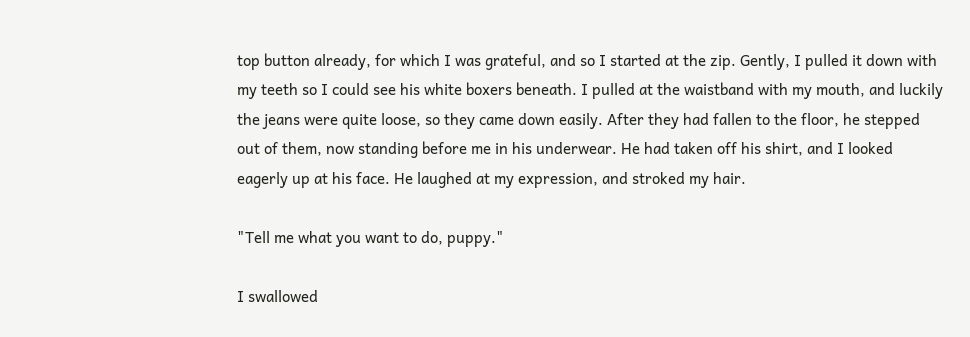top button already, for which I was grateful, and so I started at the zip. Gently, I pulled it down with my teeth so I could see his white boxers beneath. I pulled at the waistband with my mouth, and luckily the jeans were quite loose, so they came down easily. After they had fallen to the floor, he stepped out of them, now standing before me in his underwear. He had taken off his shirt, and I looked eagerly up at his face. He laughed at my expression, and stroked my hair.

"Tell me what you want to do, puppy."

I swallowed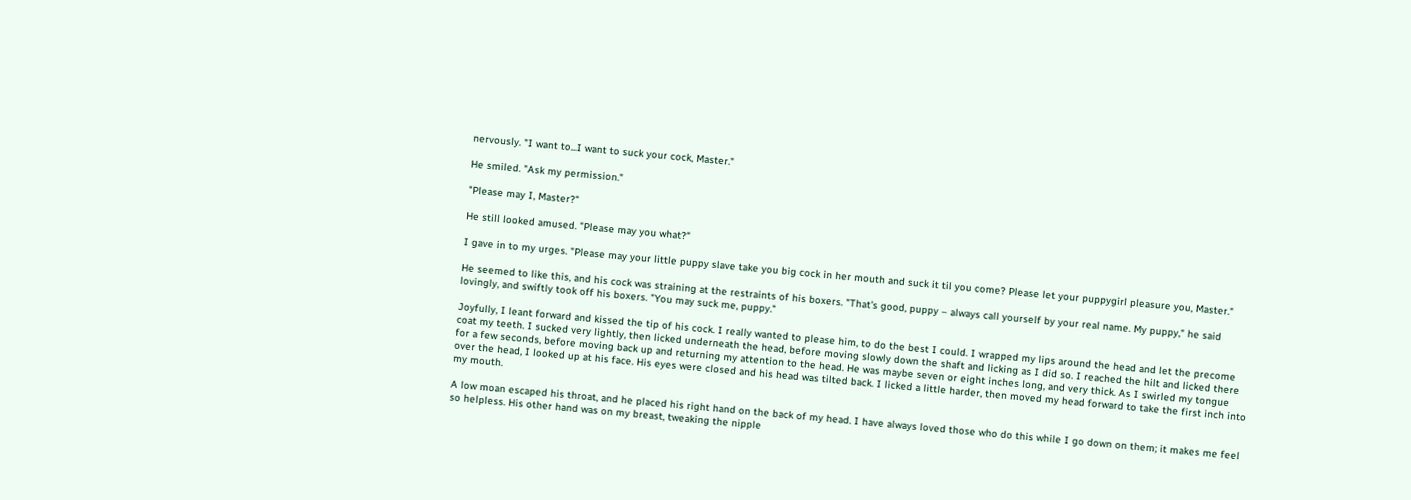nervously. "I want to...I want to suck your cock, Master."

He smiled. "Ask my permission."

"Please may I, Master?"

He still looked amused. "Please may you what?"

I gave in to my urges. "Please may your little puppy slave take you big cock in her mouth and suck it til you come? Please let your puppygirl pleasure you, Master."

He seemed to like this, and his cock was straining at the restraints of his boxers. "That's good, puppy – always call yourself by your real name. My puppy," he said lovingly, and swiftly took off his boxers. "You may suck me, puppy."

Joyfully, I leant forward and kissed the tip of his cock. I really wanted to please him, to do the best I could. I wrapped my lips around the head and let the precome coat my teeth. I sucked very lightly, then licked underneath the head, before moving slowly down the shaft and licking as I did so. I reached the hilt and licked there for a few seconds, before moving back up and returning my attention to the head. He was maybe seven or eight inches long, and very thick. As I swirled my tongue over the head, I looked up at his face. His eyes were closed and his head was tilted back. I licked a little harder, then moved my head forward to take the first inch into my mouth.

A low moan escaped his throat, and he placed his right hand on the back of my head. I have always loved those who do this while I go down on them; it makes me feel so helpless. His other hand was on my breast, tweaking the nipple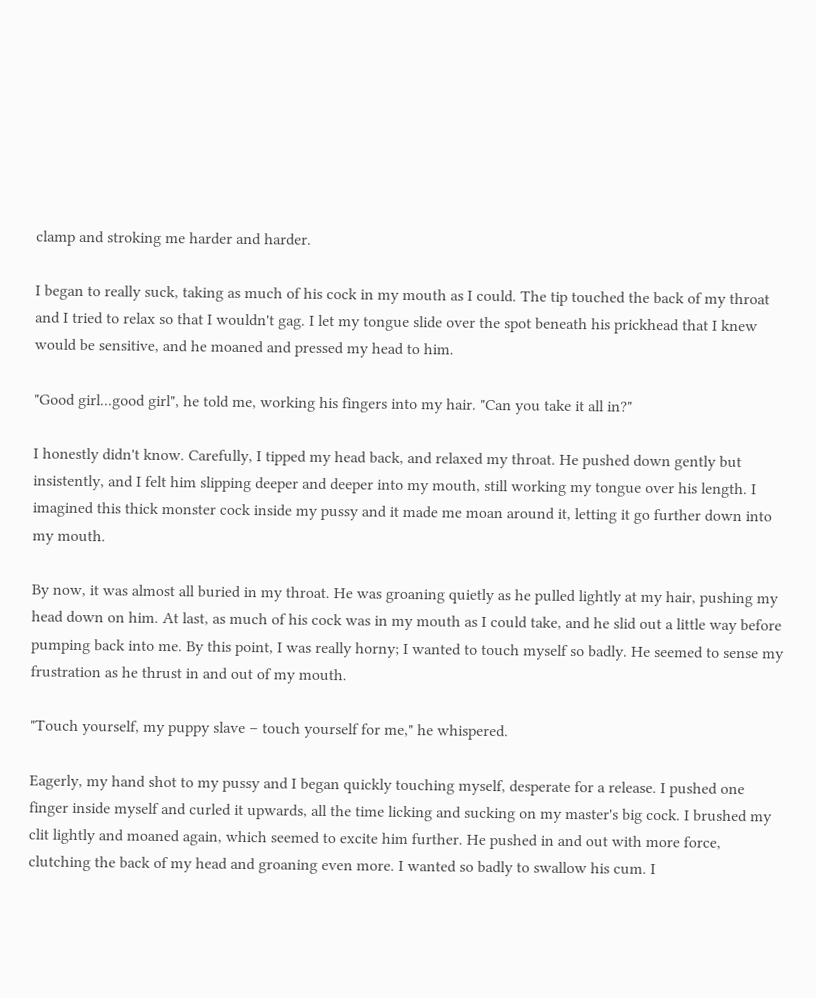clamp and stroking me harder and harder.

I began to really suck, taking as much of his cock in my mouth as I could. The tip touched the back of my throat and I tried to relax so that I wouldn't gag. I let my tongue slide over the spot beneath his prickhead that I knew would be sensitive, and he moaned and pressed my head to him.

"Good girl...good girl", he told me, working his fingers into my hair. "Can you take it all in?"

I honestly didn't know. Carefully, I tipped my head back, and relaxed my throat. He pushed down gently but insistently, and I felt him slipping deeper and deeper into my mouth, still working my tongue over his length. I imagined this thick monster cock inside my pussy and it made me moan around it, letting it go further down into my mouth.

By now, it was almost all buried in my throat. He was groaning quietly as he pulled lightly at my hair, pushing my head down on him. At last, as much of his cock was in my mouth as I could take, and he slid out a little way before pumping back into me. By this point, I was really horny; I wanted to touch myself so badly. He seemed to sense my frustration as he thrust in and out of my mouth.

"Touch yourself, my puppy slave – touch yourself for me," he whispered.

Eagerly, my hand shot to my pussy and I began quickly touching myself, desperate for a release. I pushed one finger inside myself and curled it upwards, all the time licking and sucking on my master's big cock. I brushed my clit lightly and moaned again, which seemed to excite him further. He pushed in and out with more force, clutching the back of my head and groaning even more. I wanted so badly to swallow his cum. I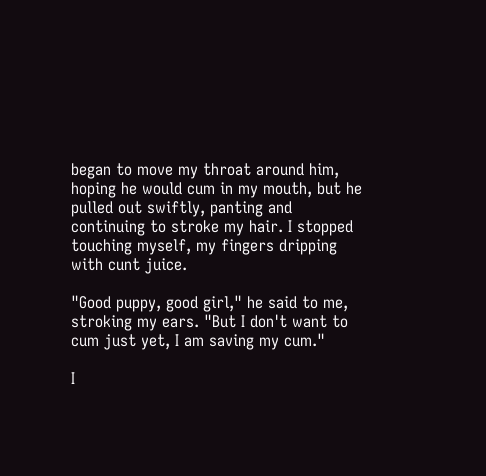began to move my throat around him, hoping he would cum in my mouth, but he pulled out swiftly, panting and continuing to stroke my hair. I stopped touching myself, my fingers dripping with cunt juice.

"Good puppy, good girl," he said to me, stroking my ears. "But I don't want to cum just yet, I am saving my cum."

I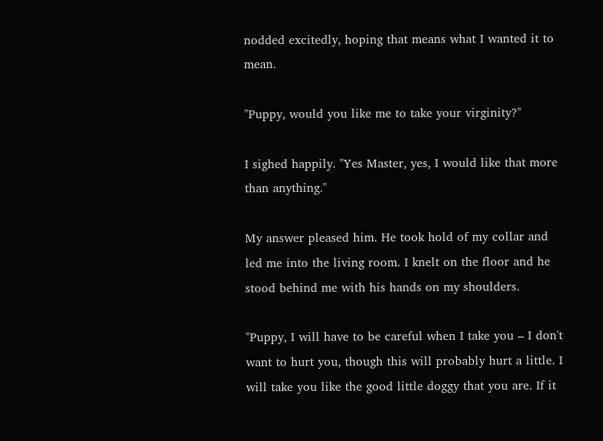nodded excitedly, hoping that means what I wanted it to mean.

"Puppy, would you like me to take your virginity?"

I sighed happily. "Yes Master, yes, I would like that more than anything."

My answer pleased him. He took hold of my collar and led me into the living room. I knelt on the floor and he stood behind me with his hands on my shoulders.

"Puppy, I will have to be careful when I take you – I don't want to hurt you, though this will probably hurt a little. I will take you like the good little doggy that you are. If it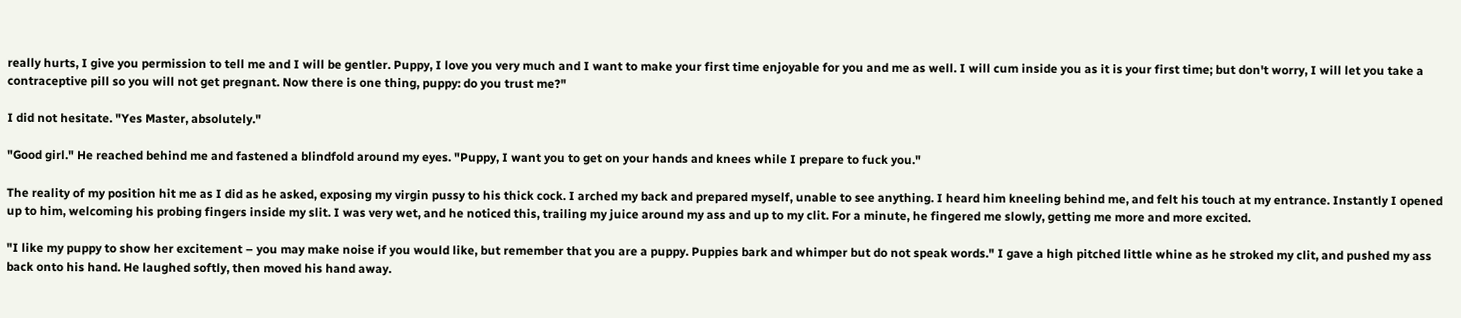really hurts, I give you permission to tell me and I will be gentler. Puppy, I love you very much and I want to make your first time enjoyable for you and me as well. I will cum inside you as it is your first time; but don't worry, I will let you take a contraceptive pill so you will not get pregnant. Now there is one thing, puppy: do you trust me?"

I did not hesitate. "Yes Master, absolutely."

"Good girl." He reached behind me and fastened a blindfold around my eyes. "Puppy, I want you to get on your hands and knees while I prepare to fuck you."

The reality of my position hit me as I did as he asked, exposing my virgin pussy to his thick cock. I arched my back and prepared myself, unable to see anything. I heard him kneeling behind me, and felt his touch at my entrance. Instantly I opened up to him, welcoming his probing fingers inside my slit. I was very wet, and he noticed this, trailing my juice around my ass and up to my clit. For a minute, he fingered me slowly, getting me more and more excited.

"I like my puppy to show her excitement – you may make noise if you would like, but remember that you are a puppy. Puppies bark and whimper but do not speak words." I gave a high pitched little whine as he stroked my clit, and pushed my ass back onto his hand. He laughed softly, then moved his hand away.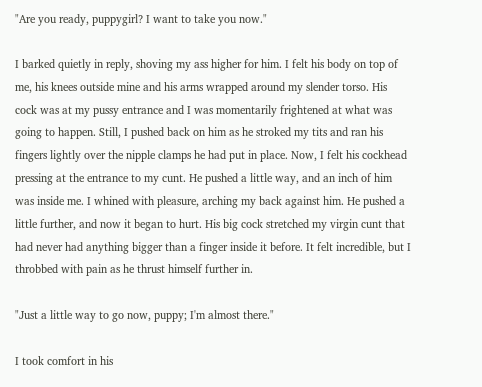"Are you ready, puppygirl? I want to take you now."

I barked quietly in reply, shoving my ass higher for him. I felt his body on top of me, his knees outside mine and his arms wrapped around my slender torso. His cock was at my pussy entrance and I was momentarily frightened at what was going to happen. Still, I pushed back on him as he stroked my tits and ran his fingers lightly over the nipple clamps he had put in place. Now, I felt his cockhead pressing at the entrance to my cunt. He pushed a little way, and an inch of him was inside me. I whined with pleasure, arching my back against him. He pushed a little further, and now it began to hurt. His big cock stretched my virgin cunt that had never had anything bigger than a finger inside it before. It felt incredible, but I throbbed with pain as he thrust himself further in.

"Just a little way to go now, puppy; I'm almost there."

I took comfort in his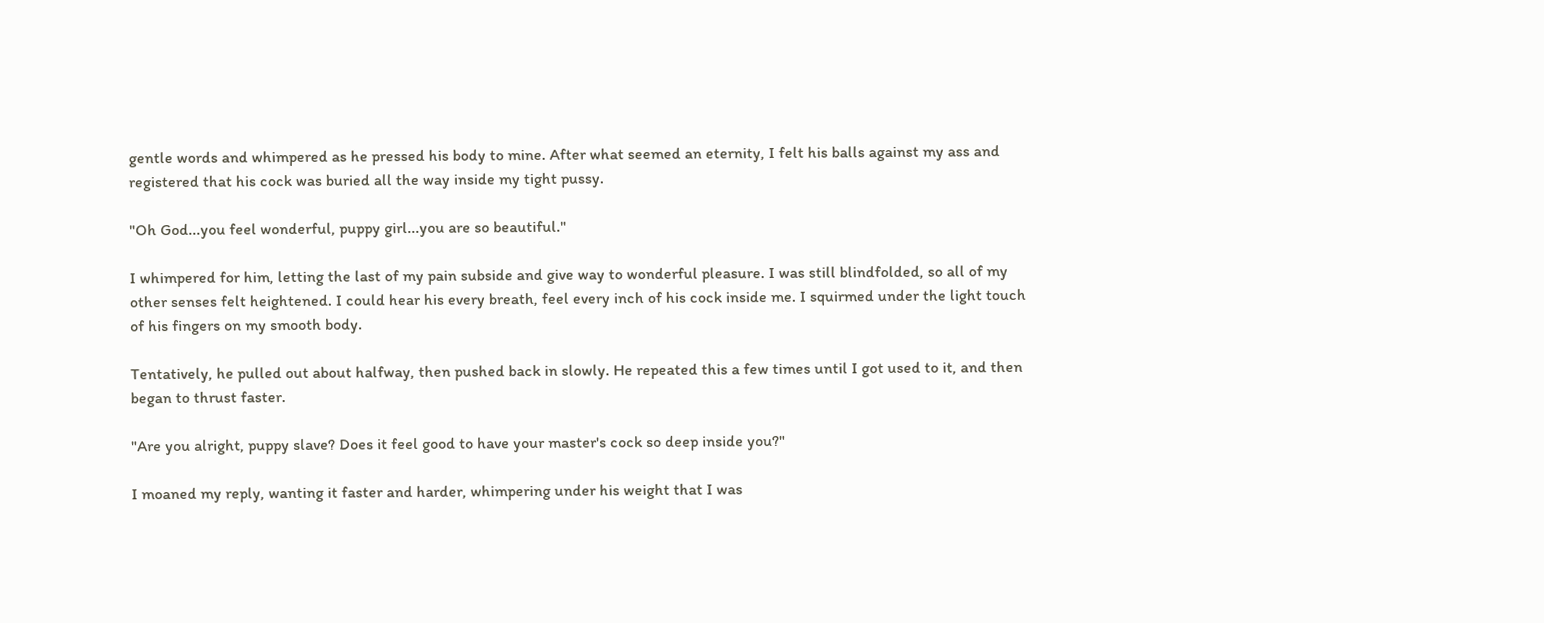gentle words and whimpered as he pressed his body to mine. After what seemed an eternity, I felt his balls against my ass and registered that his cock was buried all the way inside my tight pussy.

"Oh God...you feel wonderful, puppy girl...you are so beautiful."

I whimpered for him, letting the last of my pain subside and give way to wonderful pleasure. I was still blindfolded, so all of my other senses felt heightened. I could hear his every breath, feel every inch of his cock inside me. I squirmed under the light touch of his fingers on my smooth body.

Tentatively, he pulled out about halfway, then pushed back in slowly. He repeated this a few times until I got used to it, and then began to thrust faster.

"Are you alright, puppy slave? Does it feel good to have your master's cock so deep inside you?"

I moaned my reply, wanting it faster and harder, whimpering under his weight that I was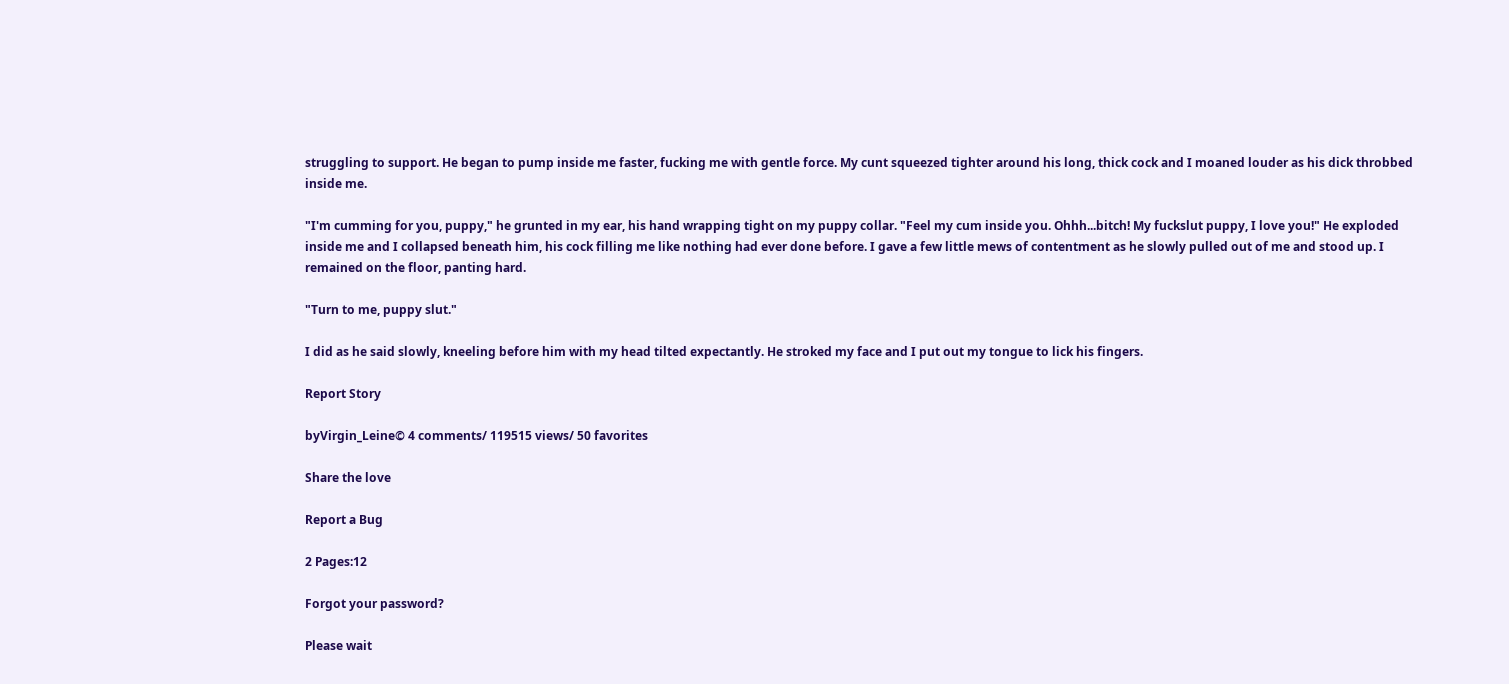struggling to support. He began to pump inside me faster, fucking me with gentle force. My cunt squeezed tighter around his long, thick cock and I moaned louder as his dick throbbed inside me.

"I'm cumming for you, puppy," he grunted in my ear, his hand wrapping tight on my puppy collar. "Feel my cum inside you. Ohhh...bitch! My fuckslut puppy, I love you!" He exploded inside me and I collapsed beneath him, his cock filling me like nothing had ever done before. I gave a few little mews of contentment as he slowly pulled out of me and stood up. I remained on the floor, panting hard.

"Turn to me, puppy slut."

I did as he said slowly, kneeling before him with my head tilted expectantly. He stroked my face and I put out my tongue to lick his fingers.

Report Story

byVirgin_Leine© 4 comments/ 119515 views/ 50 favorites

Share the love

Report a Bug

2 Pages:12

Forgot your password?

Please wait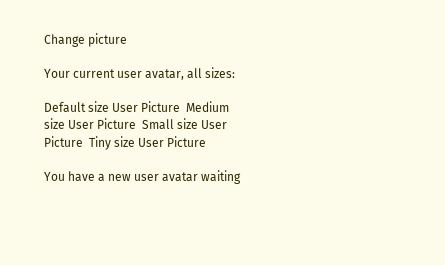Change picture

Your current user avatar, all sizes:

Default size User Picture  Medium size User Picture  Small size User Picture  Tiny size User Picture

You have a new user avatar waiting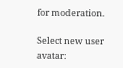for moderation.

Select new user avatar: